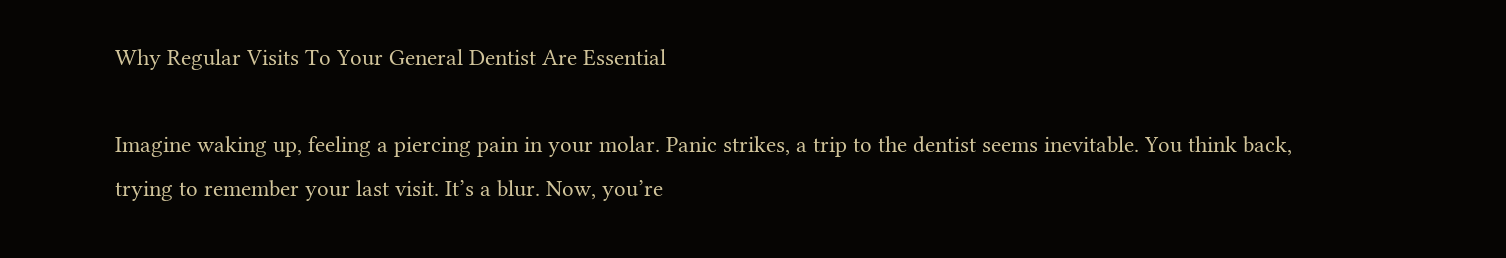Why Regular Visits To Your General Dentist Are Essential

Imagine waking up, feeling a piercing pain in your molar. Panic strikes, a trip to the dentist seems inevitable. You think back, trying to remember your last visit. It’s a blur. Now, you’re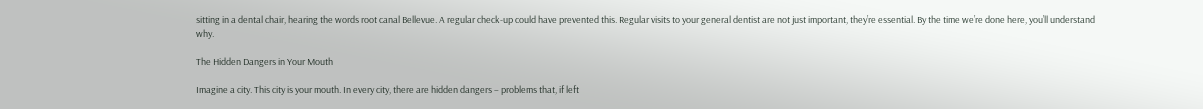sitting in a dental chair, hearing the words root canal Bellevue. A regular check-up could have prevented this. Regular visits to your general dentist are not just important, they’re essential. By the time we’re done here, you’ll understand why.

The Hidden Dangers in Your Mouth

Imagine a city. This city is your mouth. In every city, there are hidden dangers – problems that, if left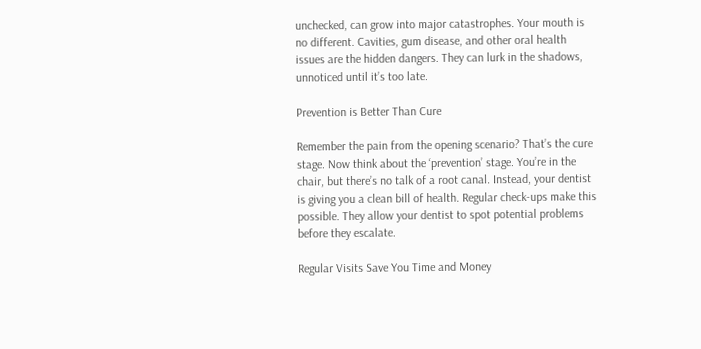unchecked, can grow into major catastrophes. Your mouth is no different. Cavities, gum disease, and other oral health issues are the hidden dangers. They can lurk in the shadows, unnoticed until it’s too late.

Prevention is Better Than Cure

Remember the pain from the opening scenario? That’s the cure stage. Now think about the ‘prevention’ stage. You’re in the chair, but there’s no talk of a root canal. Instead, your dentist is giving you a clean bill of health. Regular check-ups make this possible. They allow your dentist to spot potential problems before they escalate.

Regular Visits Save You Time and Money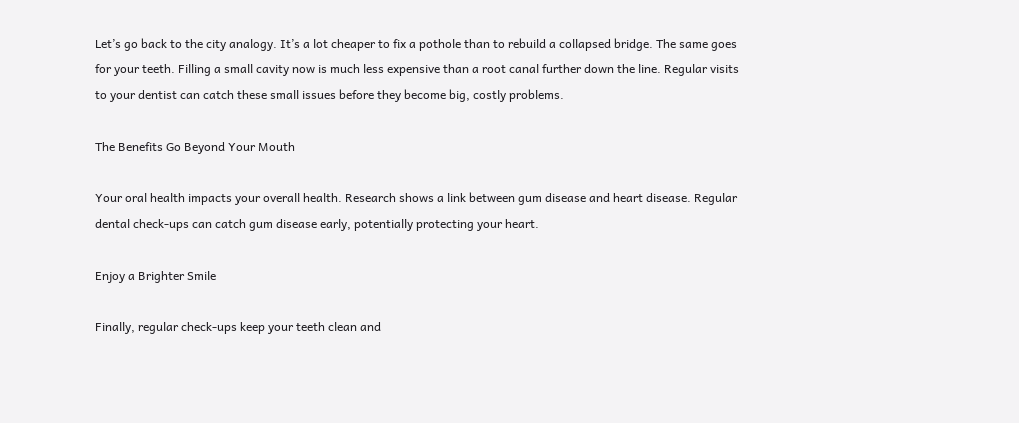Let’s go back to the city analogy. It’s a lot cheaper to fix a pothole than to rebuild a collapsed bridge. The same goes for your teeth. Filling a small cavity now is much less expensive than a root canal further down the line. Regular visits to your dentist can catch these small issues before they become big, costly problems.

The Benefits Go Beyond Your Mouth

Your oral health impacts your overall health. Research shows a link between gum disease and heart disease. Regular dental check-ups can catch gum disease early, potentially protecting your heart.

Enjoy a Brighter Smile

Finally, regular check-ups keep your teeth clean and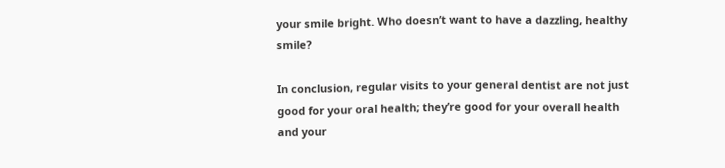your smile bright. Who doesn’t want to have a dazzling, healthy smile?

In conclusion, regular visits to your general dentist are not just good for your oral health; they’re good for your overall health and your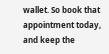wallet. So book that appointment today, and keep the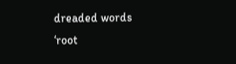dreaded words ‘root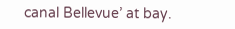canal Bellevue’ at bay.